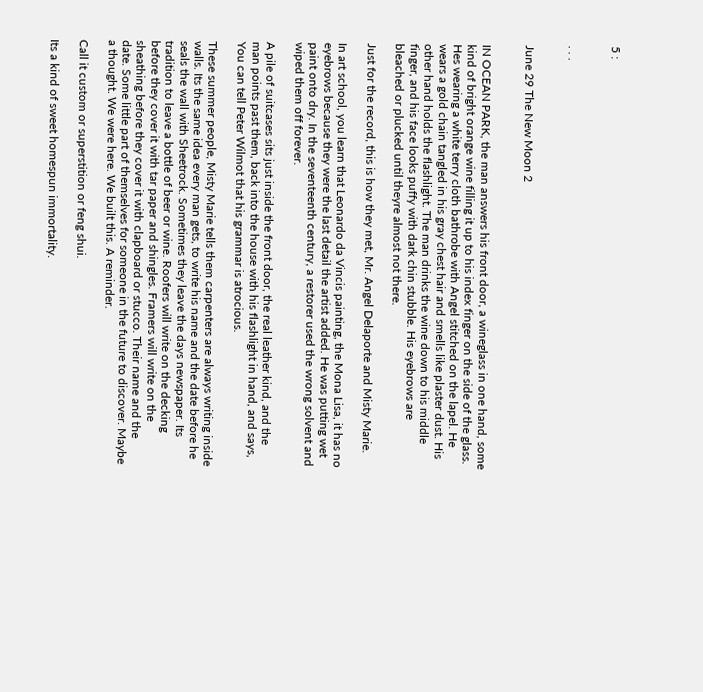5 :


. . .


June 29 The New Moon 2


IN OCEAN PARK, the man answers his front door, a wineglass in one hand, some kind of bright orange wine filling it up to his index finger on the side of the glass. Hes wearing a white terry cloth bathrobe with Angel stitched on the lapel. He wears a gold chain tangled in his gray chest hair and smells like plaster dust. His other hand holds the flashlight. The man drinks the wine down to his middle finger, and his face looks puffy with dark chin stubble. His eyebrows are bleached or plucked until theyre almost not there.

Just for the record, this is how they met, Mr. Angel Delaporte and Misty Marie.

In art school, you learn that Leonardo da Vincis painting, the Mona Lisa, it has no eyebrows because they were the last detail the artist added. He was putting wet paint onto dry. In the seventeenth century, a restorer used the wrong solvent and wiped them off forever.

A pile of suitcases sits just inside the front door, the real leather kind, and the man points past them, back into the house with his flashlight in hand, and says, You can tell Peter Wilmot that his grammar is atrocious.

These summer people, Misty Marie tells them carpenters are always writing inside walls. Its the same idea every man gets, to write his name and the date before he seals the wall with Sheetrock. Sometimes they leave the days newspaper. Its tradition to leave a bottle of beer or wine. Roofers will write on the decking before they cover it with tar paper and shingles. Framers will write on the sheathing before they cover it with clapboard or stucco. Their name and the date. Some little part of themselves for someone in the future to discover. Maybe a thought. We were here. We built this. A reminder.

Call it custom or superstition or feng shui.

Its a kind of sweet homespun immortality.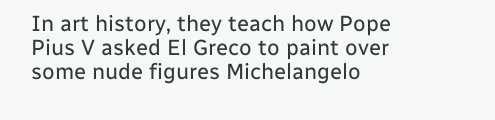In art history, they teach how Pope Pius V asked El Greco to paint over some nude figures Michelangelo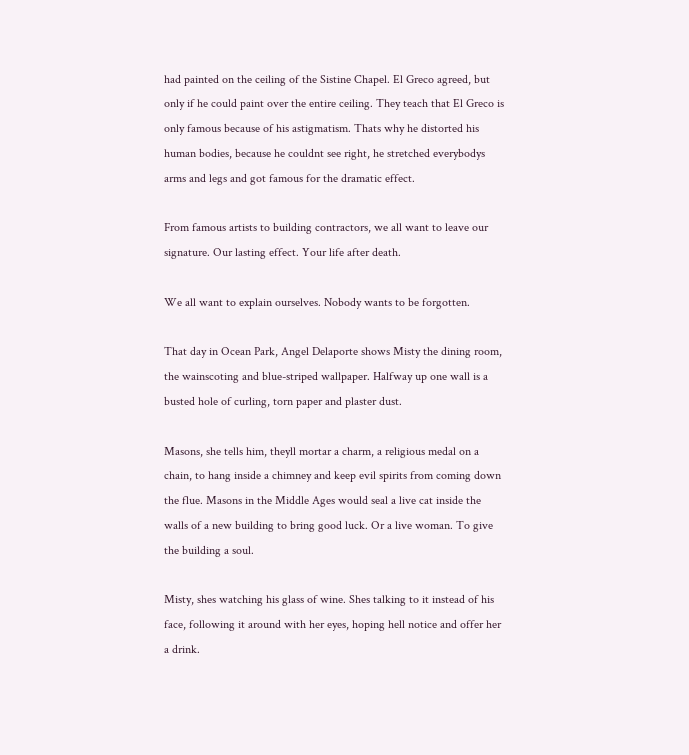had painted on the ceiling of the Sistine Chapel. El Greco agreed, but only if he could paint over the entire ceiling. They teach that El Greco is only famous because of his astigmatism. Thats why he distorted his human bodies, because he couldnt see right, he stretched everybodys arms and legs and got famous for the dramatic effect.

From famous artists to building contractors, we all want to leave our signature. Our lasting effect. Your life after death.

We all want to explain ourselves. Nobody wants to be forgotten.

That day in Ocean Park, Angel Delaporte shows Misty the dining room, the wainscoting and blue-striped wallpaper. Halfway up one wall is a busted hole of curling, torn paper and plaster dust.

Masons, she tells him, theyll mortar a charm, a religious medal on a chain, to hang inside a chimney and keep evil spirits from coming down the flue. Masons in the Middle Ages would seal a live cat inside the walls of a new building to bring good luck. Or a live woman. To give the building a soul.

Misty, shes watching his glass of wine. Shes talking to it instead of his face, following it around with her eyes, hoping hell notice and offer her a drink.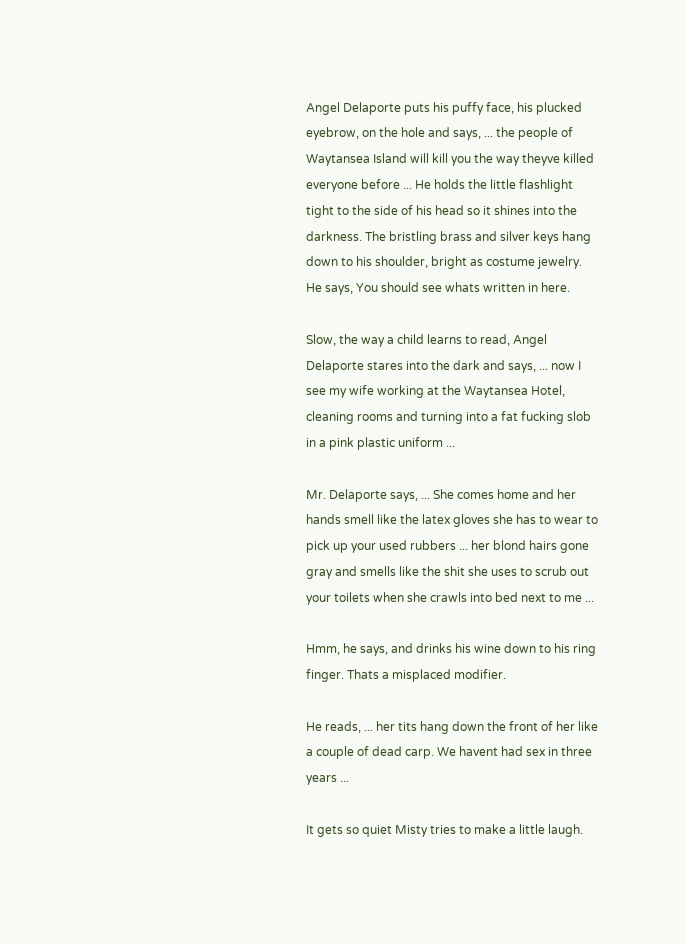Angel Delaporte puts his puffy face, his plucked eyebrow, on the hole and says, ... the people of Waytansea Island will kill you the way theyve killed everyone before ... He holds the little flashlight tight to the side of his head so it shines into the darkness. The bristling brass and silver keys hang down to his shoulder, bright as costume jewelry. He says, You should see whats written in here.

Slow, the way a child learns to read, Angel Delaporte stares into the dark and says, ... now I see my wife working at the Waytansea Hotel, cleaning rooms and turning into a fat fucking slob in a pink plastic uniform ...

Mr. Delaporte says, ... She comes home and her hands smell like the latex gloves she has to wear to pick up your used rubbers ... her blond hairs gone gray and smells like the shit she uses to scrub out your toilets when she crawls into bed next to me ...

Hmm, he says, and drinks his wine down to his ring finger. Thats a misplaced modifier.

He reads, ... her tits hang down the front of her like a couple of dead carp. We havent had sex in three years ...

It gets so quiet Misty tries to make a little laugh.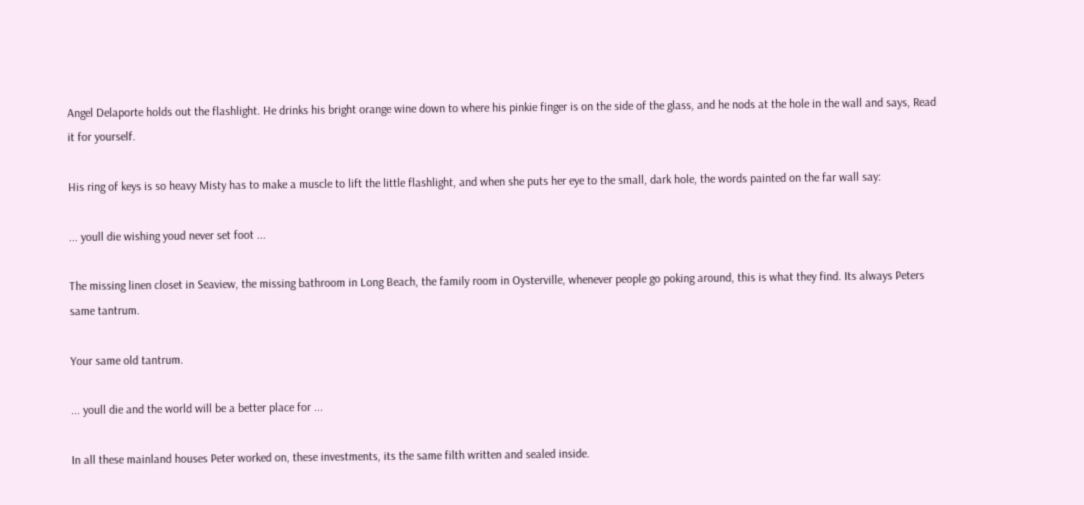Angel Delaporte holds out the flashlight. He drinks his bright orange wine down to where his pinkie finger is on the side of the glass, and he nods at the hole in the wall and says, Read it for yourself.

His ring of keys is so heavy Misty has to make a muscle to lift the little flashlight, and when she puts her eye to the small, dark hole, the words painted on the far wall say:

... youll die wishing youd never set foot ...

The missing linen closet in Seaview, the missing bathroom in Long Beach, the family room in Oysterville, whenever people go poking around, this is what they find. Its always Peters same tantrum.

Your same old tantrum.

... youll die and the world will be a better place for ...

In all these mainland houses Peter worked on, these investments, its the same filth written and sealed inside.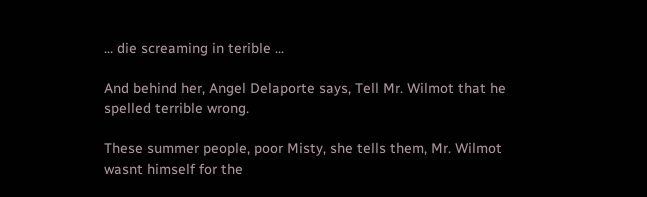... die screaming in terible ...

And behind her, Angel Delaporte says, Tell Mr. Wilmot that he spelled terrible wrong.

These summer people, poor Misty, she tells them, Mr. Wilmot wasnt himself for the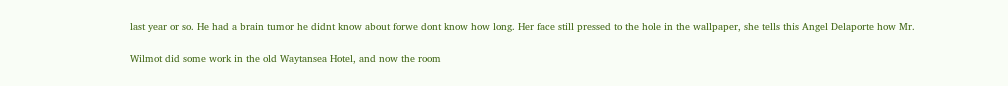last year or so. He had a brain tumor he didnt know about forwe dont know how long. Her face still pressed to the hole in the wallpaper, she tells this Angel Delaporte how Mr.

Wilmot did some work in the old Waytansea Hotel, and now the room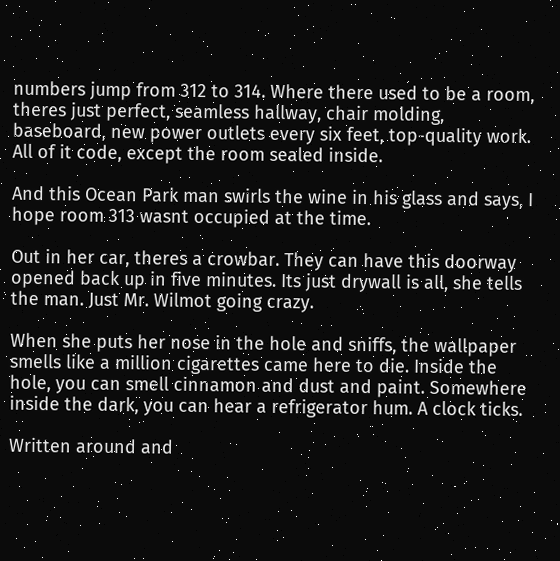numbers jump from 312 to 314. Where there used to be a room, theres just perfect, seamless hallway, chair molding, baseboard, new power outlets every six feet, top-quality work. All of it code, except the room sealed inside.

And this Ocean Park man swirls the wine in his glass and says, I hope room 313 wasnt occupied at the time.

Out in her car, theres a crowbar. They can have this doorway opened back up in five minutes. Its just drywall is all, she tells the man. Just Mr. Wilmot going crazy.

When she puts her nose in the hole and sniffs, the wallpaper smells like a million cigarettes came here to die. Inside the hole, you can smell cinnamon and dust and paint. Somewhere inside the dark, you can hear a refrigerator hum. A clock ticks.

Written around and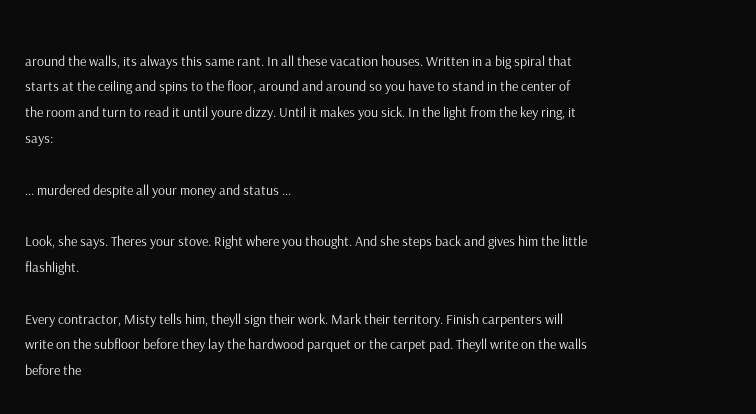around the walls, its always this same rant. In all these vacation houses. Written in a big spiral that starts at the ceiling and spins to the floor, around and around so you have to stand in the center of the room and turn to read it until youre dizzy. Until it makes you sick. In the light from the key ring, it says:

... murdered despite all your money and status ...

Look, she says. Theres your stove. Right where you thought. And she steps back and gives him the little flashlight.

Every contractor, Misty tells him, theyll sign their work. Mark their territory. Finish carpenters will write on the subfloor before they lay the hardwood parquet or the carpet pad. Theyll write on the walls before the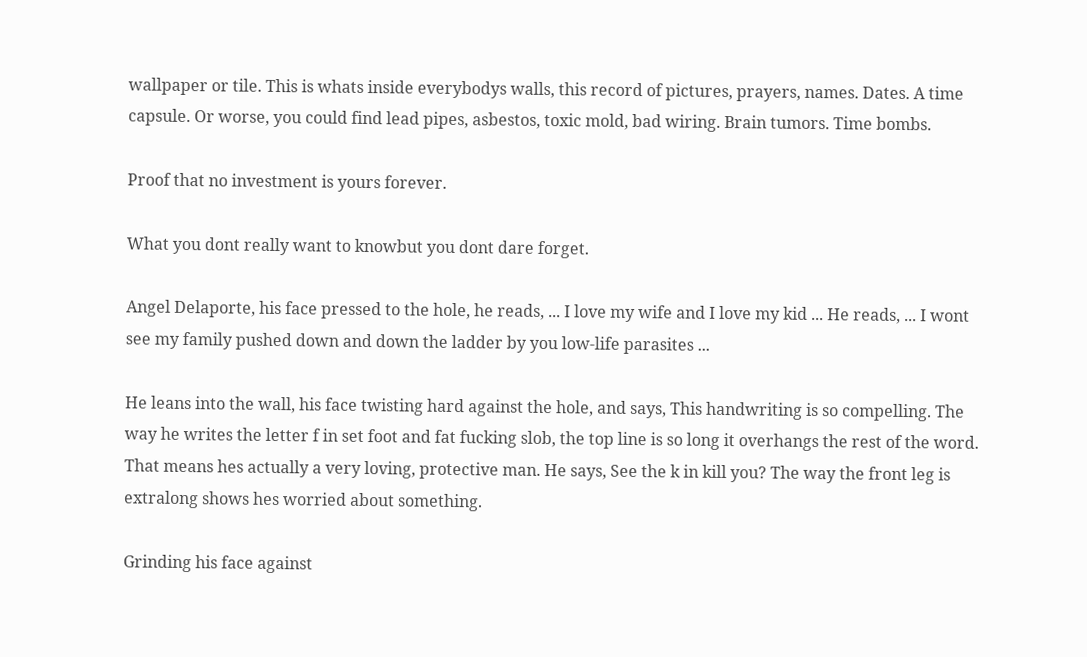wallpaper or tile. This is whats inside everybodys walls, this record of pictures, prayers, names. Dates. A time capsule. Or worse, you could find lead pipes, asbestos, toxic mold, bad wiring. Brain tumors. Time bombs.

Proof that no investment is yours forever.

What you dont really want to knowbut you dont dare forget.

Angel Delaporte, his face pressed to the hole, he reads, ... I love my wife and I love my kid ... He reads, ... I wont see my family pushed down and down the ladder by you low-life parasites ...

He leans into the wall, his face twisting hard against the hole, and says, This handwriting is so compelling. The way he writes the letter f in set foot and fat fucking slob, the top line is so long it overhangs the rest of the word. That means hes actually a very loving, protective man. He says, See the k in kill you? The way the front leg is extralong shows hes worried about something.

Grinding his face against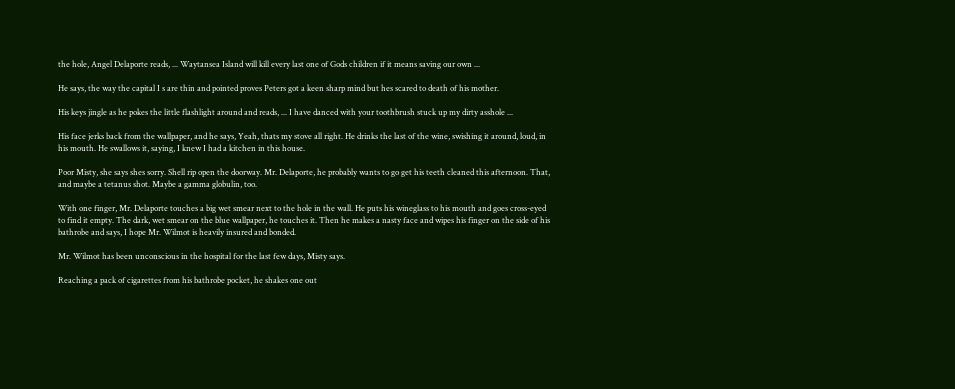the hole, Angel Delaporte reads, ... Waytansea Island will kill every last one of Gods children if it means saving our own ...

He says, the way the capital I s are thin and pointed proves Peters got a keen sharp mind but hes scared to death of his mother.

His keys jingle as he pokes the little flashlight around and reads, ... I have danced with your toothbrush stuck up my dirty asshole ...

His face jerks back from the wallpaper, and he says, Yeah, thats my stove all right. He drinks the last of the wine, swishing it around, loud, in his mouth. He swallows it, saying, I knew I had a kitchen in this house.

Poor Misty, she says shes sorry. Shell rip open the doorway. Mr. Delaporte, he probably wants to go get his teeth cleaned this afternoon. That, and maybe a tetanus shot. Maybe a gamma globulin, too.

With one finger, Mr. Delaporte touches a big wet smear next to the hole in the wall. He puts his wineglass to his mouth and goes cross-eyed to find it empty. The dark, wet smear on the blue wallpaper, he touches it. Then he makes a nasty face and wipes his finger on the side of his bathrobe and says, I hope Mr. Wilmot is heavily insured and bonded.

Mr. Wilmot has been unconscious in the hospital for the last few days, Misty says.

Reaching a pack of cigarettes from his bathrobe pocket, he shakes one out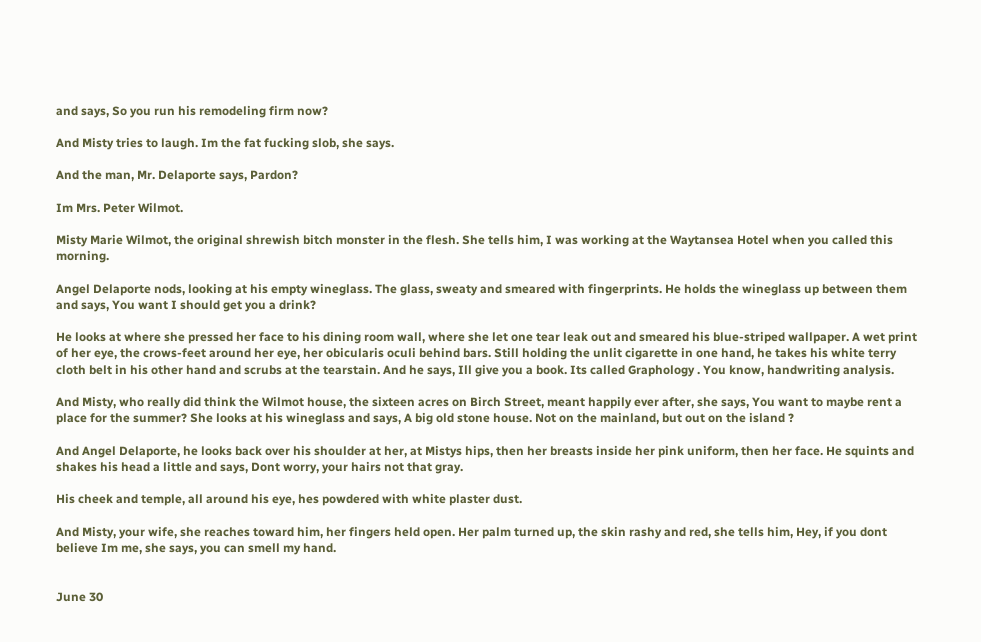and says, So you run his remodeling firm now?

And Misty tries to laugh. Im the fat fucking slob, she says.

And the man, Mr. Delaporte says, Pardon?

Im Mrs. Peter Wilmot.

Misty Marie Wilmot, the original shrewish bitch monster in the flesh. She tells him, I was working at the Waytansea Hotel when you called this morning.

Angel Delaporte nods, looking at his empty wineglass. The glass, sweaty and smeared with fingerprints. He holds the wineglass up between them and says, You want I should get you a drink?

He looks at where she pressed her face to his dining room wall, where she let one tear leak out and smeared his blue-striped wallpaper. A wet print of her eye, the crows-feet around her eye, her obicularis oculi behind bars. Still holding the unlit cigarette in one hand, he takes his white terry cloth belt in his other hand and scrubs at the tearstain. And he says, Ill give you a book. Its called Graphology . You know, handwriting analysis.

And Misty, who really did think the Wilmot house, the sixteen acres on Birch Street, meant happily ever after, she says, You want to maybe rent a place for the summer? She looks at his wineglass and says, A big old stone house. Not on the mainland, but out on the island ?

And Angel Delaporte, he looks back over his shoulder at her, at Mistys hips, then her breasts inside her pink uniform, then her face. He squints and shakes his head a little and says, Dont worry, your hairs not that gray.

His cheek and temple, all around his eye, hes powdered with white plaster dust.

And Misty, your wife, she reaches toward him, her fingers held open. Her palm turned up, the skin rashy and red, she tells him, Hey, if you dont believe Im me, she says, you can smell my hand.


June 30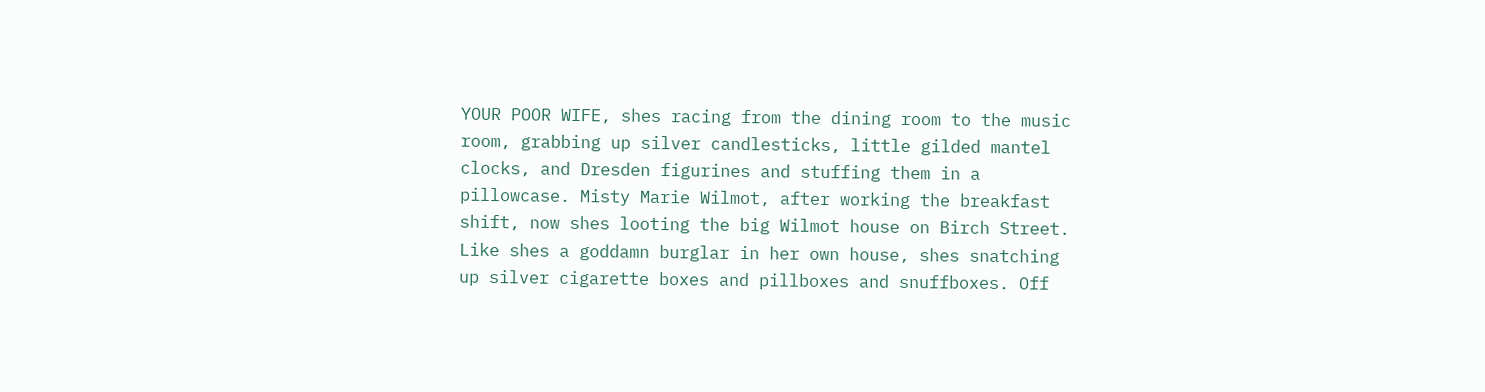YOUR POOR WIFE, shes racing from the dining room to the music room, grabbing up silver candlesticks, little gilded mantel clocks, and Dresden figurines and stuffing them in a pillowcase. Misty Marie Wilmot, after working the breakfast shift, now shes looting the big Wilmot house on Birch Street. Like shes a goddamn burglar in her own house, shes snatching up silver cigarette boxes and pillboxes and snuffboxes. Off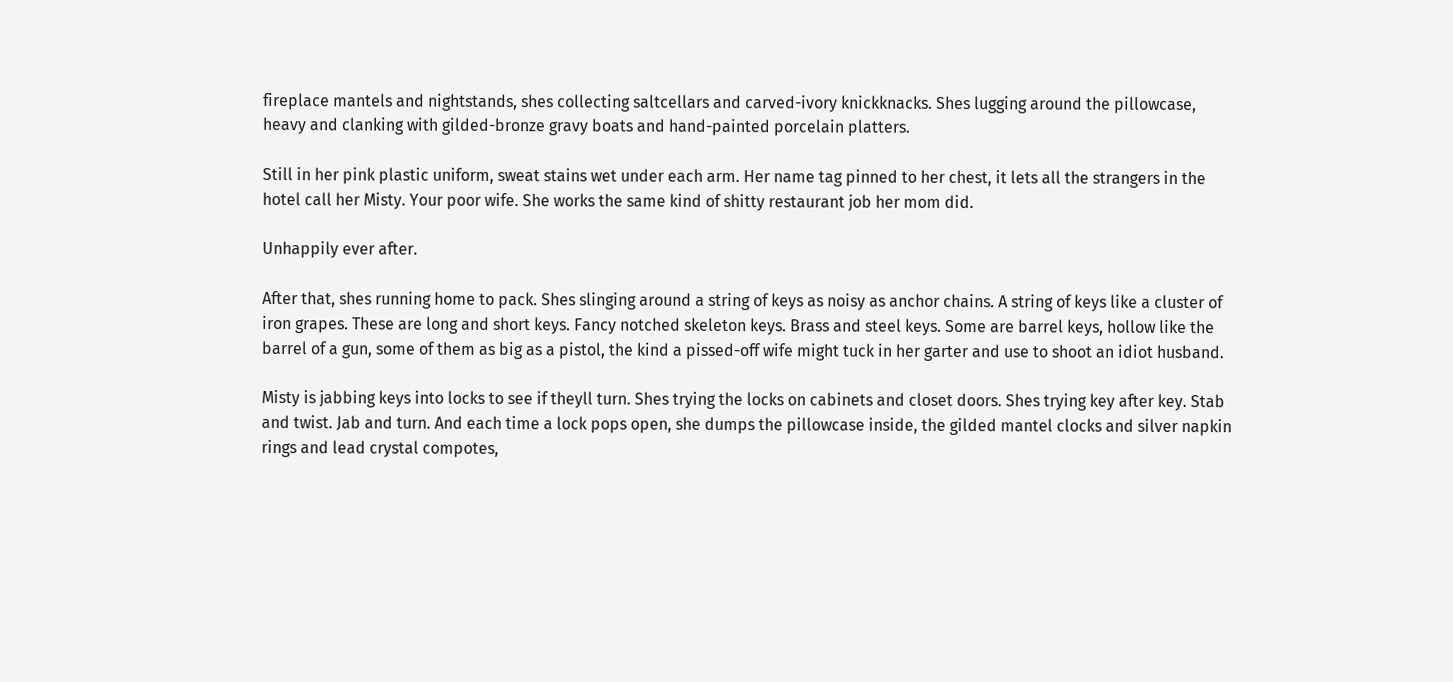fireplace mantels and nightstands, shes collecting saltcellars and carved-ivory knickknacks. Shes lugging around the pillowcase, heavy and clanking with gilded-bronze gravy boats and hand-painted porcelain platters.

Still in her pink plastic uniform, sweat stains wet under each arm. Her name tag pinned to her chest, it lets all the strangers in the hotel call her Misty. Your poor wife. She works the same kind of shitty restaurant job her mom did.

Unhappily ever after.

After that, shes running home to pack. Shes slinging around a string of keys as noisy as anchor chains. A string of keys like a cluster of iron grapes. These are long and short keys. Fancy notched skeleton keys. Brass and steel keys. Some are barrel keys, hollow like the barrel of a gun, some of them as big as a pistol, the kind a pissed-off wife might tuck in her garter and use to shoot an idiot husband.

Misty is jabbing keys into locks to see if theyll turn. Shes trying the locks on cabinets and closet doors. Shes trying key after key. Stab and twist. Jab and turn. And each time a lock pops open, she dumps the pillowcase inside, the gilded mantel clocks and silver napkin rings and lead crystal compotes,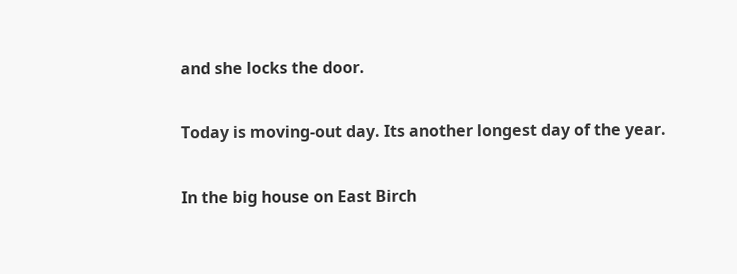and she locks the door.

Today is moving-out day. Its another longest day of the year.

In the big house on East Birch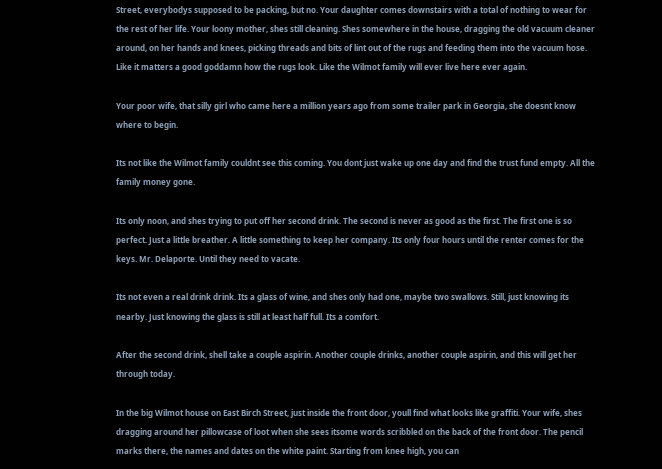Street, everybodys supposed to be packing, but no. Your daughter comes downstairs with a total of nothing to wear for the rest of her life. Your loony mother, shes still cleaning. Shes somewhere in the house, dragging the old vacuum cleaner around, on her hands and knees, picking threads and bits of lint out of the rugs and feeding them into the vacuum hose. Like it matters a good goddamn how the rugs look. Like the Wilmot family will ever live here ever again.

Your poor wife, that silly girl who came here a million years ago from some trailer park in Georgia, she doesnt know where to begin.

Its not like the Wilmot family couldnt see this coming. You dont just wake up one day and find the trust fund empty. All the family money gone.

Its only noon, and shes trying to put off her second drink. The second is never as good as the first. The first one is so perfect. Just a little breather. A little something to keep her company. Its only four hours until the renter comes for the keys. Mr. Delaporte. Until they need to vacate.

Its not even a real drink drink. Its a glass of wine, and shes only had one, maybe two swallows. Still, just knowing its nearby. Just knowing the glass is still at least half full. Its a comfort.

After the second drink, shell take a couple aspirin. Another couple drinks, another couple aspirin, and this will get her through today.

In the big Wilmot house on East Birch Street, just inside the front door, youll find what looks like graffiti. Your wife, shes dragging around her pillowcase of loot when she sees itsome words scribbled on the back of the front door. The pencil marks there, the names and dates on the white paint. Starting from knee high, you can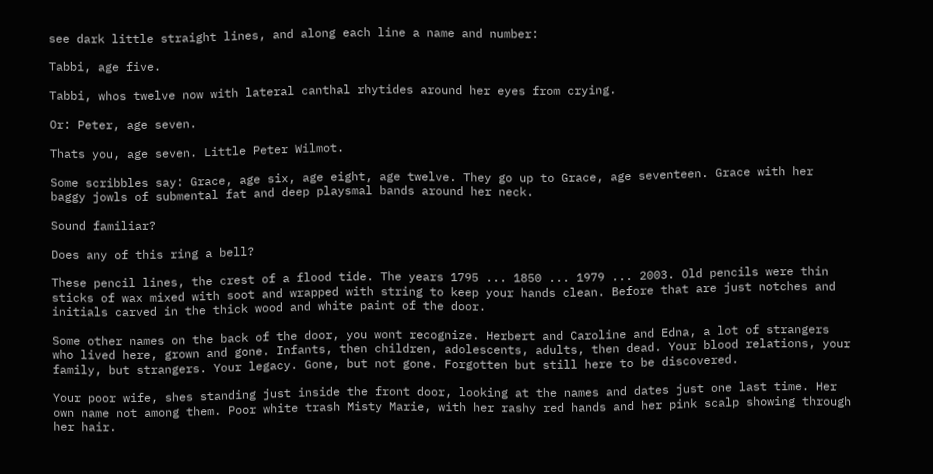see dark little straight lines, and along each line a name and number:

Tabbi, age five.

Tabbi, whos twelve now with lateral canthal rhytides around her eyes from crying.

Or: Peter, age seven.

Thats you, age seven. Little Peter Wilmot.

Some scribbles say: Grace, age six, age eight, age twelve. They go up to Grace, age seventeen. Grace with her baggy jowls of submental fat and deep playsmal bands around her neck.

Sound familiar?

Does any of this ring a bell?

These pencil lines, the crest of a flood tide. The years 1795 ... 1850 ... 1979 ... 2003. Old pencils were thin sticks of wax mixed with soot and wrapped with string to keep your hands clean. Before that are just notches and initials carved in the thick wood and white paint of the door.

Some other names on the back of the door, you wont recognize. Herbert and Caroline and Edna, a lot of strangers who lived here, grown and gone. Infants, then children, adolescents, adults, then dead. Your blood relations, your family, but strangers. Your legacy. Gone, but not gone. Forgotten but still here to be discovered.

Your poor wife, shes standing just inside the front door, looking at the names and dates just one last time. Her own name not among them. Poor white trash Misty Marie, with her rashy red hands and her pink scalp showing through her hair.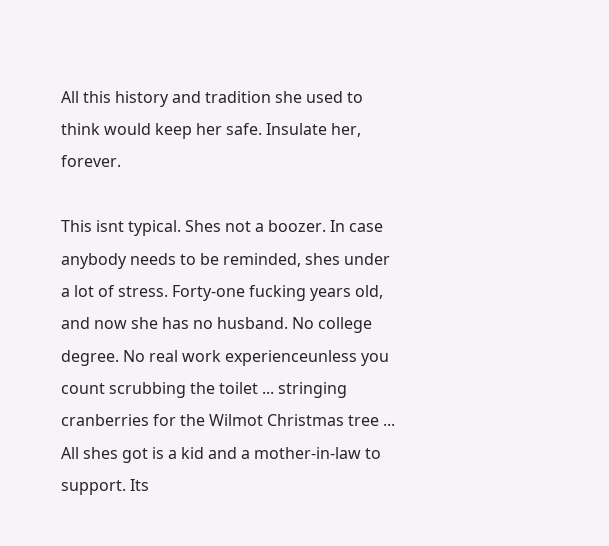All this history and tradition she used to think would keep her safe. Insulate her, forever.

This isnt typical. Shes not a boozer. In case anybody needs to be reminded, shes under a lot of stress. Forty-one fucking years old, and now she has no husband. No college degree. No real work experienceunless you count scrubbing the toilet ... stringing cranberries for the Wilmot Christmas tree ... All shes got is a kid and a mother-in-law to support. Its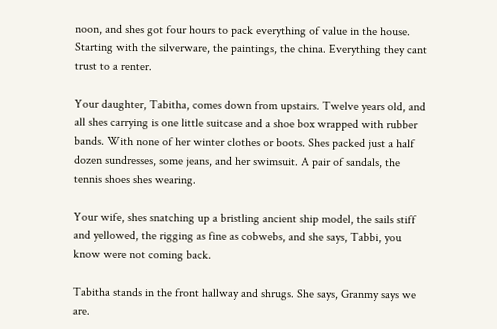noon, and shes got four hours to pack everything of value in the house. Starting with the silverware, the paintings, the china. Everything they cant trust to a renter.

Your daughter, Tabitha, comes down from upstairs. Twelve years old, and all shes carrying is one little suitcase and a shoe box wrapped with rubber bands. With none of her winter clothes or boots. Shes packed just a half dozen sundresses, some jeans, and her swimsuit. A pair of sandals, the tennis shoes shes wearing.

Your wife, shes snatching up a bristling ancient ship model, the sails stiff and yellowed, the rigging as fine as cobwebs, and she says, Tabbi, you know were not coming back.

Tabitha stands in the front hallway and shrugs. She says, Granmy says we are.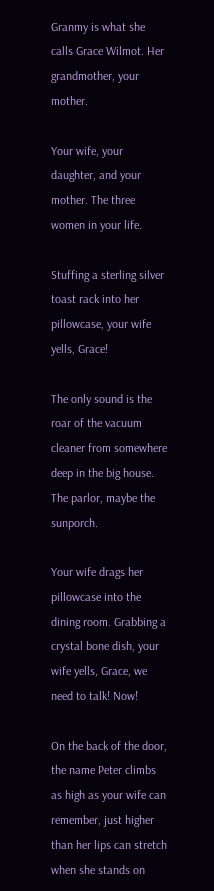Granmy is what she calls Grace Wilmot. Her grandmother, your mother.

Your wife, your daughter, and your mother. The three women in your life.

Stuffing a sterling silver toast rack into her pillowcase, your wife yells, Grace!

The only sound is the roar of the vacuum cleaner from somewhere deep in the big house. The parlor, maybe the sunporch.

Your wife drags her pillowcase into the dining room. Grabbing a crystal bone dish, your wife yells, Grace, we need to talk! Now!

On the back of the door, the name Peter climbs as high as your wife can remember, just higher than her lips can stretch when she stands on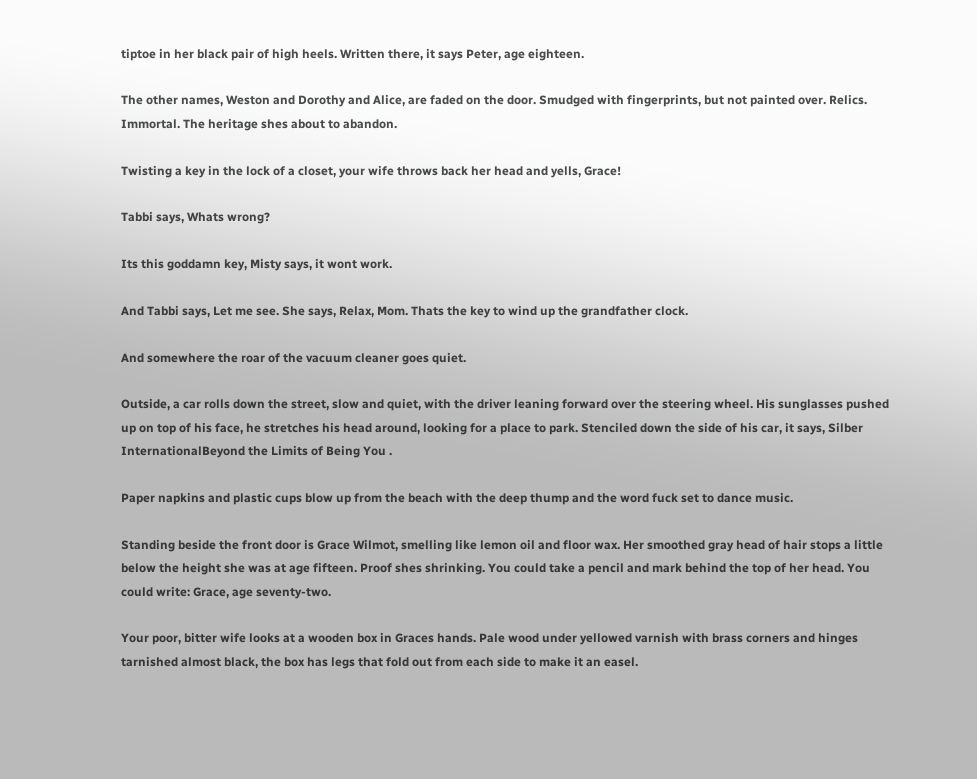tiptoe in her black pair of high heels. Written there, it says Peter, age eighteen.

The other names, Weston and Dorothy and Alice, are faded on the door. Smudged with fingerprints, but not painted over. Relics. Immortal. The heritage shes about to abandon.

Twisting a key in the lock of a closet, your wife throws back her head and yells, Grace!

Tabbi says, Whats wrong?

Its this goddamn key, Misty says, it wont work.

And Tabbi says, Let me see. She says, Relax, Mom. Thats the key to wind up the grandfather clock.

And somewhere the roar of the vacuum cleaner goes quiet.

Outside, a car rolls down the street, slow and quiet, with the driver leaning forward over the steering wheel. His sunglasses pushed up on top of his face, he stretches his head around, looking for a place to park. Stenciled down the side of his car, it says, Silber InternationalBeyond the Limits of Being You .

Paper napkins and plastic cups blow up from the beach with the deep thump and the word fuck set to dance music.

Standing beside the front door is Grace Wilmot, smelling like lemon oil and floor wax. Her smoothed gray head of hair stops a little below the height she was at age fifteen. Proof shes shrinking. You could take a pencil and mark behind the top of her head. You could write: Grace, age seventy-two.

Your poor, bitter wife looks at a wooden box in Graces hands. Pale wood under yellowed varnish with brass corners and hinges tarnished almost black, the box has legs that fold out from each side to make it an easel.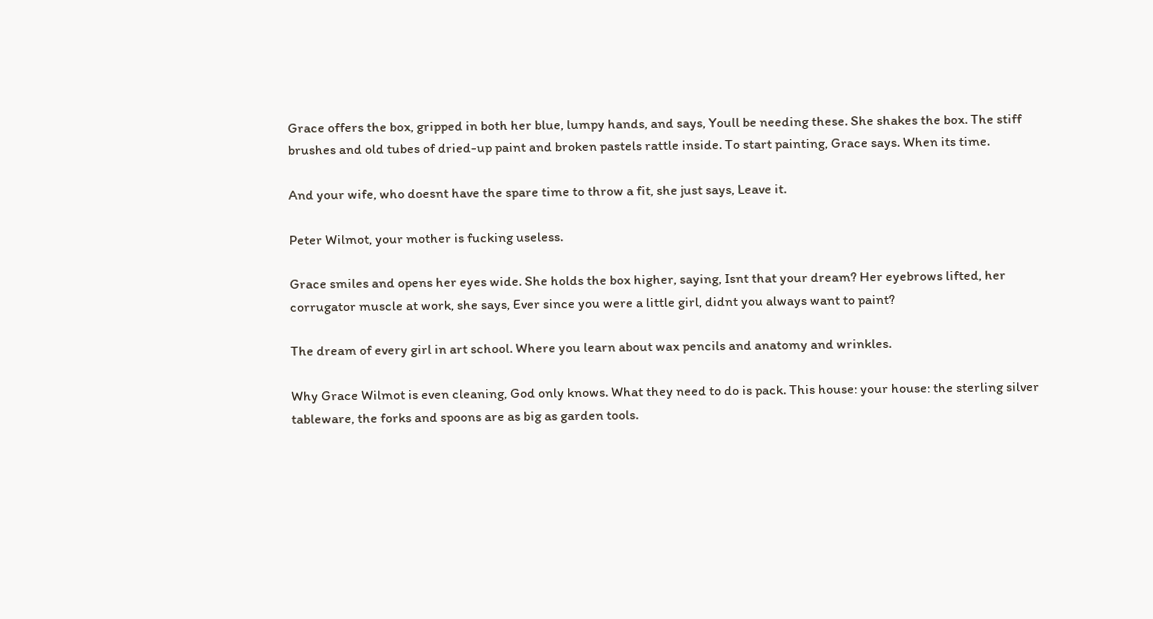Grace offers the box, gripped in both her blue, lumpy hands, and says, Youll be needing these. She shakes the box. The stiff brushes and old tubes of dried-up paint and broken pastels rattle inside. To start painting, Grace says. When its time.

And your wife, who doesnt have the spare time to throw a fit, she just says, Leave it.

Peter Wilmot, your mother is fucking useless.

Grace smiles and opens her eyes wide. She holds the box higher, saying, Isnt that your dream? Her eyebrows lifted, her corrugator muscle at work, she says, Ever since you were a little girl, didnt you always want to paint?

The dream of every girl in art school. Where you learn about wax pencils and anatomy and wrinkles.

Why Grace Wilmot is even cleaning, God only knows. What they need to do is pack. This house: your house: the sterling silver tableware, the forks and spoons are as big as garden tools.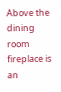Above the dining room fireplace is an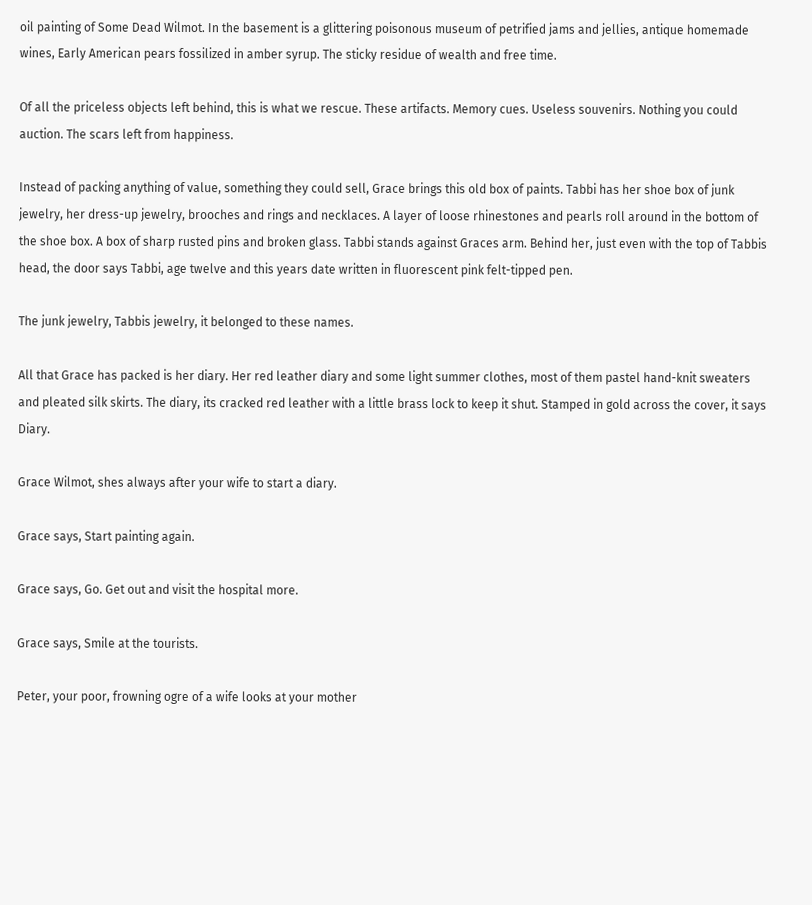oil painting of Some Dead Wilmot. In the basement is a glittering poisonous museum of petrified jams and jellies, antique homemade wines, Early American pears fossilized in amber syrup. The sticky residue of wealth and free time.

Of all the priceless objects left behind, this is what we rescue. These artifacts. Memory cues. Useless souvenirs. Nothing you could auction. The scars left from happiness.

Instead of packing anything of value, something they could sell, Grace brings this old box of paints. Tabbi has her shoe box of junk jewelry, her dress-up jewelry, brooches and rings and necklaces. A layer of loose rhinestones and pearls roll around in the bottom of the shoe box. A box of sharp rusted pins and broken glass. Tabbi stands against Graces arm. Behind her, just even with the top of Tabbis head, the door says Tabbi, age twelve and this years date written in fluorescent pink felt-tipped pen.

The junk jewelry, Tabbis jewelry, it belonged to these names.

All that Grace has packed is her diary. Her red leather diary and some light summer clothes, most of them pastel hand-knit sweaters and pleated silk skirts. The diary, its cracked red leather with a little brass lock to keep it shut. Stamped in gold across the cover, it says Diary.

Grace Wilmot, shes always after your wife to start a diary.

Grace says, Start painting again.

Grace says, Go. Get out and visit the hospital more.

Grace says, Smile at the tourists.

Peter, your poor, frowning ogre of a wife looks at your mother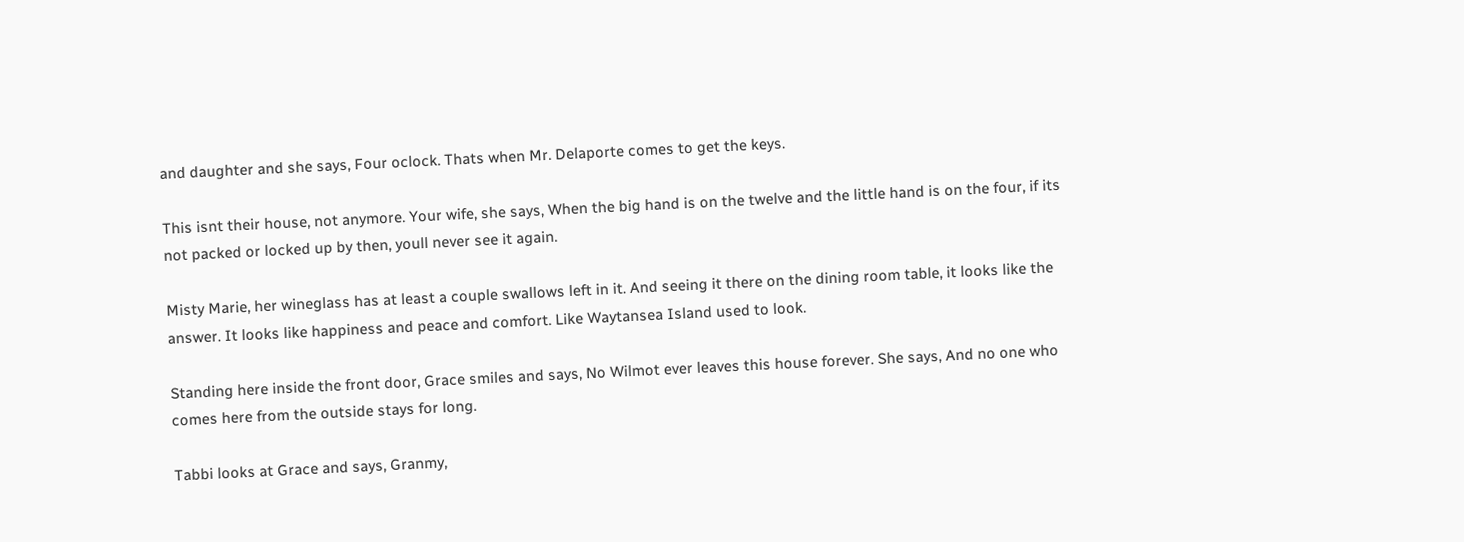and daughter and she says, Four oclock. Thats when Mr. Delaporte comes to get the keys.

This isnt their house, not anymore. Your wife, she says, When the big hand is on the twelve and the little hand is on the four, if its not packed or locked up by then, youll never see it again.

Misty Marie, her wineglass has at least a couple swallows left in it. And seeing it there on the dining room table, it looks like the answer. It looks like happiness and peace and comfort. Like Waytansea Island used to look.

Standing here inside the front door, Grace smiles and says, No Wilmot ever leaves this house forever. She says, And no one who comes here from the outside stays for long.

Tabbi looks at Grace and says, Granmy,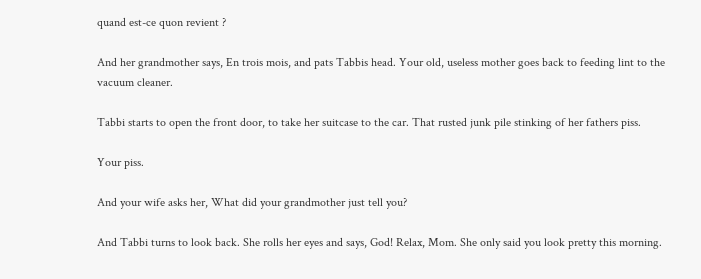quand est-ce quon revient ?

And her grandmother says, En trois mois, and pats Tabbis head. Your old, useless mother goes back to feeding lint to the vacuum cleaner.

Tabbi starts to open the front door, to take her suitcase to the car. That rusted junk pile stinking of her fathers piss.

Your piss.

And your wife asks her, What did your grandmother just tell you?

And Tabbi turns to look back. She rolls her eyes and says, God! Relax, Mom. She only said you look pretty this morning.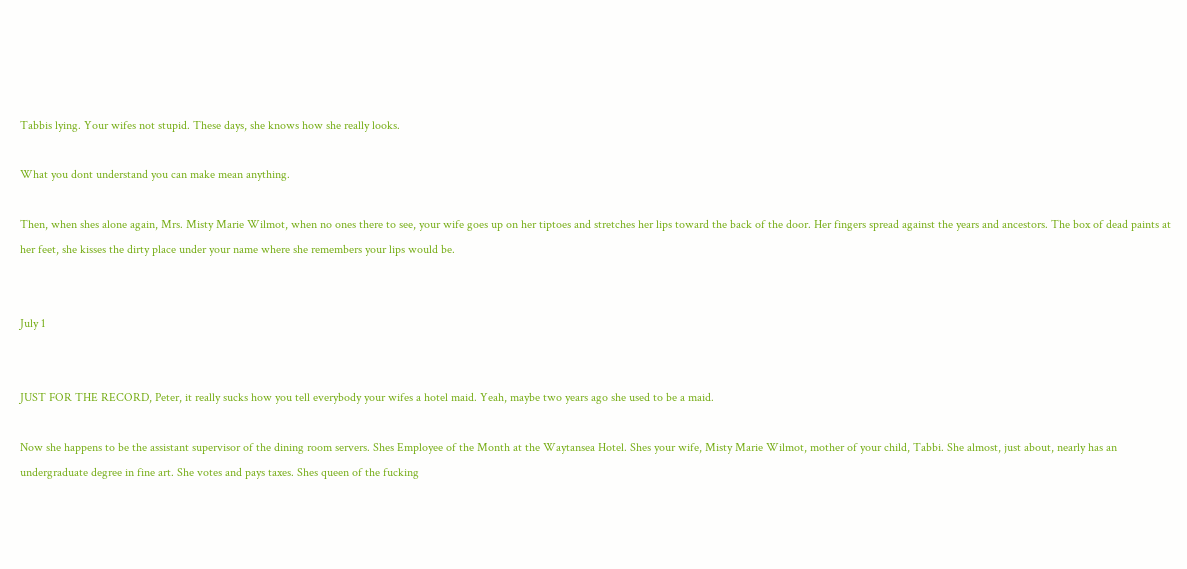Tabbis lying. Your wifes not stupid. These days, she knows how she really looks.

What you dont understand you can make mean anything.

Then, when shes alone again, Mrs. Misty Marie Wilmot, when no ones there to see, your wife goes up on her tiptoes and stretches her lips toward the back of the door. Her fingers spread against the years and ancestors. The box of dead paints at her feet, she kisses the dirty place under your name where she remembers your lips would be.


July 1


JUST FOR THE RECORD, Peter, it really sucks how you tell everybody your wifes a hotel maid. Yeah, maybe two years ago she used to be a maid.

Now she happens to be the assistant supervisor of the dining room servers. Shes Employee of the Month at the Waytansea Hotel. Shes your wife, Misty Marie Wilmot, mother of your child, Tabbi. She almost, just about, nearly has an undergraduate degree in fine art. She votes and pays taxes. Shes queen of the fucking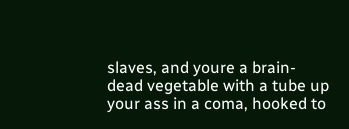slaves, and youre a brain-dead vegetable with a tube up your ass in a coma, hooked to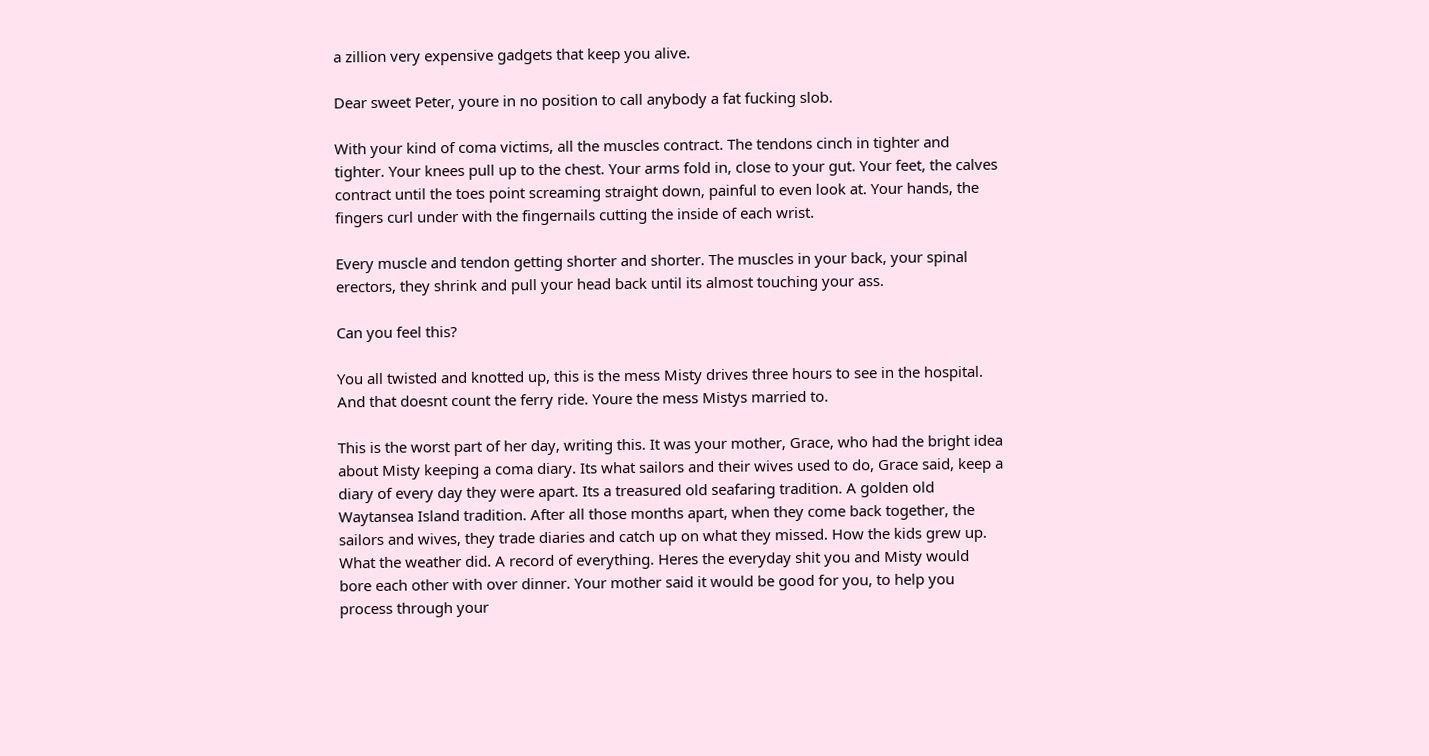a zillion very expensive gadgets that keep you alive.

Dear sweet Peter, youre in no position to call anybody a fat fucking slob.

With your kind of coma victims, all the muscles contract. The tendons cinch in tighter and tighter. Your knees pull up to the chest. Your arms fold in, close to your gut. Your feet, the calves contract until the toes point screaming straight down, painful to even look at. Your hands, the fingers curl under with the fingernails cutting the inside of each wrist.

Every muscle and tendon getting shorter and shorter. The muscles in your back, your spinal erectors, they shrink and pull your head back until its almost touching your ass.

Can you feel this?

You all twisted and knotted up, this is the mess Misty drives three hours to see in the hospital. And that doesnt count the ferry ride. Youre the mess Mistys married to.

This is the worst part of her day, writing this. It was your mother, Grace, who had the bright idea about Misty keeping a coma diary. Its what sailors and their wives used to do, Grace said, keep a diary of every day they were apart. Its a treasured old seafaring tradition. A golden old Waytansea Island tradition. After all those months apart, when they come back together, the sailors and wives, they trade diaries and catch up on what they missed. How the kids grew up. What the weather did. A record of everything. Heres the everyday shit you and Misty would bore each other with over dinner. Your mother said it would be good for you, to help you process through your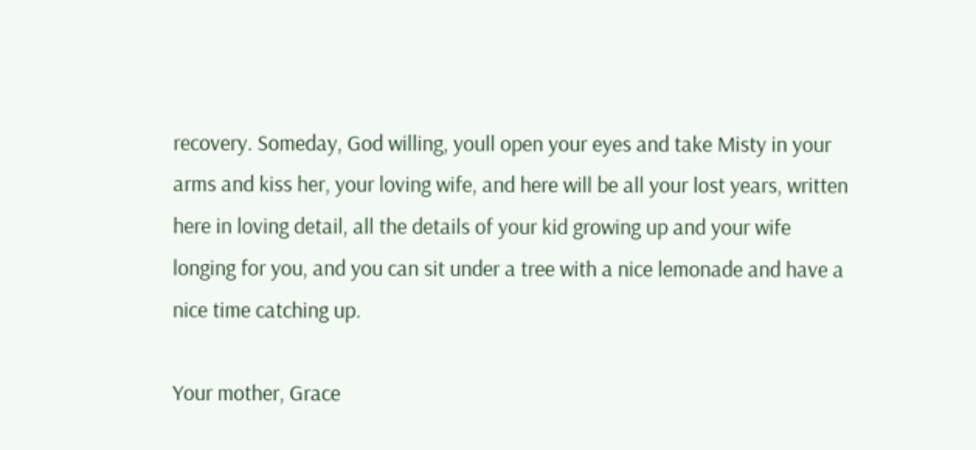recovery. Someday, God willing, youll open your eyes and take Misty in your arms and kiss her, your loving wife, and here will be all your lost years, written here in loving detail, all the details of your kid growing up and your wife longing for you, and you can sit under a tree with a nice lemonade and have a nice time catching up.

Your mother, Grace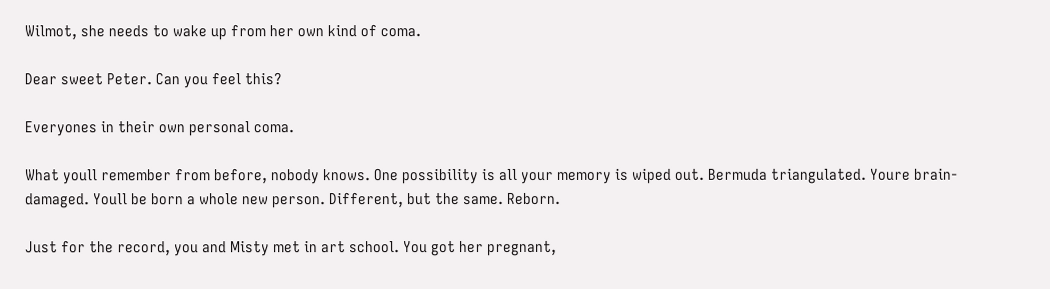Wilmot, she needs to wake up from her own kind of coma.

Dear sweet Peter. Can you feel this?

Everyones in their own personal coma.

What youll remember from before, nobody knows. One possibility is all your memory is wiped out. Bermuda triangulated. Youre brain-damaged. Youll be born a whole new person. Different, but the same. Reborn.

Just for the record, you and Misty met in art school. You got her pregnant,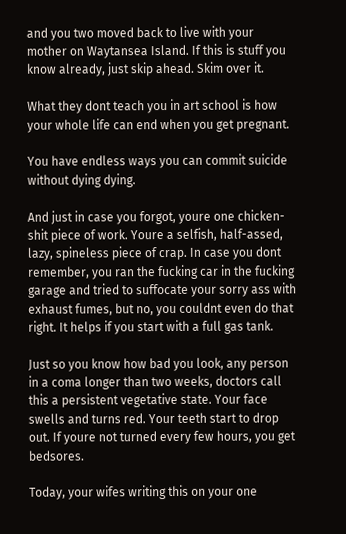and you two moved back to live with your mother on Waytansea Island. If this is stuff you know already, just skip ahead. Skim over it.

What they dont teach you in art school is how your whole life can end when you get pregnant.

You have endless ways you can commit suicide without dying dying.

And just in case you forgot, youre one chicken-shit piece of work. Youre a selfish, half-assed, lazy, spineless piece of crap. In case you dont remember, you ran the fucking car in the fucking garage and tried to suffocate your sorry ass with exhaust fumes, but no, you couldnt even do that right. It helps if you start with a full gas tank.

Just so you know how bad you look, any person in a coma longer than two weeks, doctors call this a persistent vegetative state. Your face swells and turns red. Your teeth start to drop out. If youre not turned every few hours, you get bedsores.

Today, your wifes writing this on your one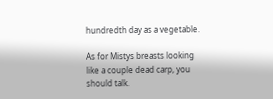hundredth day as a vegetable.

As for Mistys breasts looking like a couple dead carp, you should talk.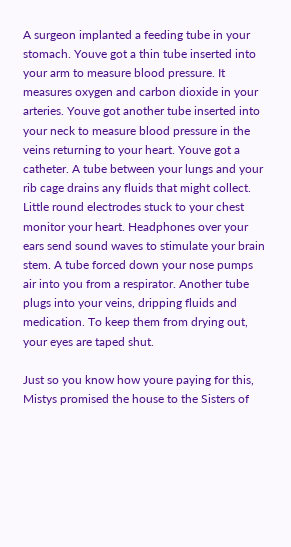A surgeon implanted a feeding tube in your stomach. Youve got a thin tube inserted into your arm to measure blood pressure. It measures oxygen and carbon dioxide in your arteries. Youve got another tube inserted into your neck to measure blood pressure in the veins returning to your heart. Youve got a catheter. A tube between your lungs and your rib cage drains any fluids that might collect. Little round electrodes stuck to your chest monitor your heart. Headphones over your ears send sound waves to stimulate your brain stem. A tube forced down your nose pumps air into you from a respirator. Another tube plugs into your veins, dripping fluids and medication. To keep them from drying out, your eyes are taped shut.

Just so you know how youre paying for this, Mistys promised the house to the Sisters of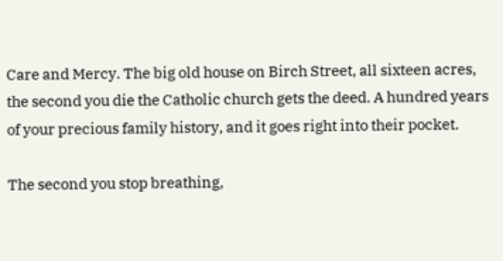Care and Mercy. The big old house on Birch Street, all sixteen acres, the second you die the Catholic church gets the deed. A hundred years of your precious family history, and it goes right into their pocket.

The second you stop breathing,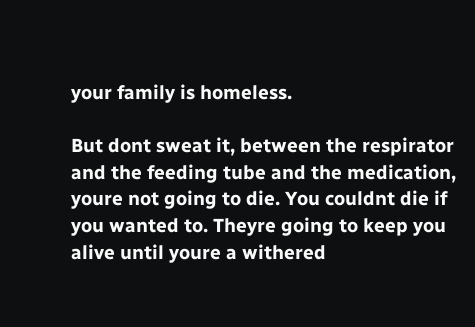your family is homeless.

But dont sweat it, between the respirator and the feeding tube and the medication, youre not going to die. You couldnt die if you wanted to. Theyre going to keep you alive until youre a withered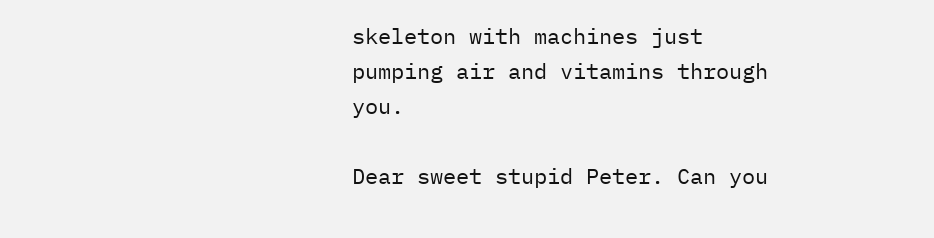skeleton with machines just pumping air and vitamins through you.

Dear sweet stupid Peter. Can you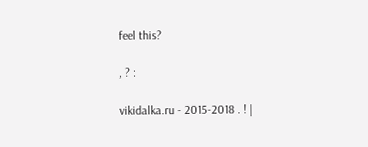feel this?

, ? :

vikidalka.ru - 2015-2018 . ! |